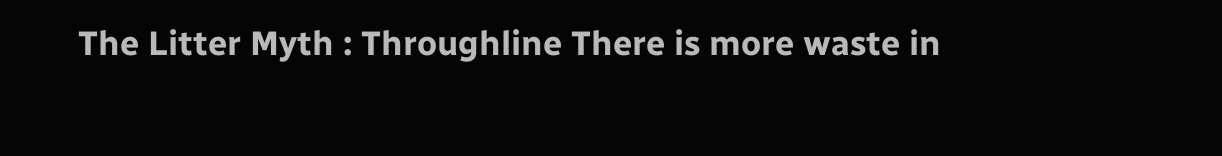The Litter Myth : Throughline There is more waste in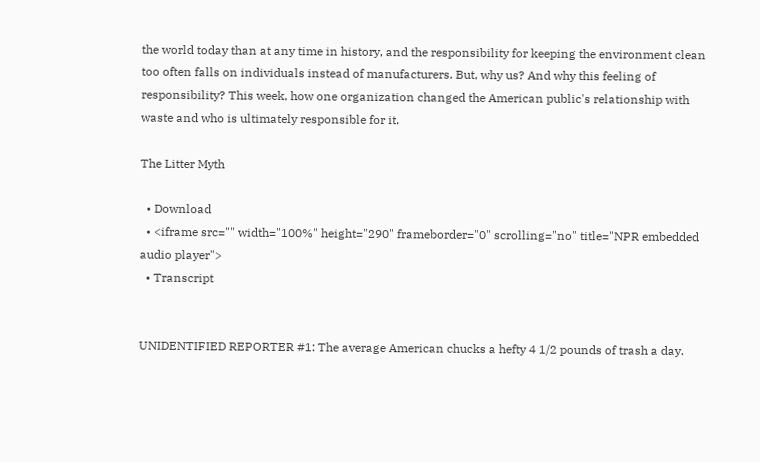the world today than at any time in history, and the responsibility for keeping the environment clean too often falls on individuals instead of manufacturers. But, why us? And why this feeling of responsibility? This week, how one organization changed the American public's relationship with waste and who is ultimately responsible for it.

The Litter Myth

  • Download
  • <iframe src="" width="100%" height="290" frameborder="0" scrolling="no" title="NPR embedded audio player">
  • Transcript


UNIDENTIFIED REPORTER #1: The average American chucks a hefty 4 1/2 pounds of trash a day.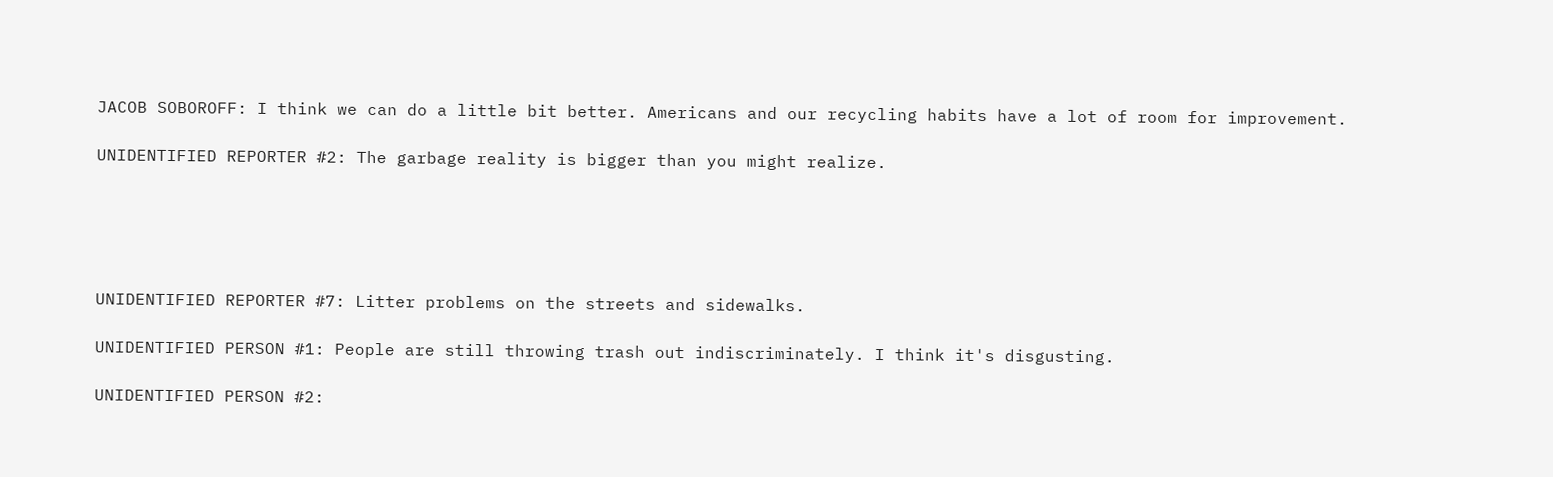JACOB SOBOROFF: I think we can do a little bit better. Americans and our recycling habits have a lot of room for improvement.

UNIDENTIFIED REPORTER #2: The garbage reality is bigger than you might realize.





UNIDENTIFIED REPORTER #7: Litter problems on the streets and sidewalks.

UNIDENTIFIED PERSON #1: People are still throwing trash out indiscriminately. I think it's disgusting.

UNIDENTIFIED PERSON #2: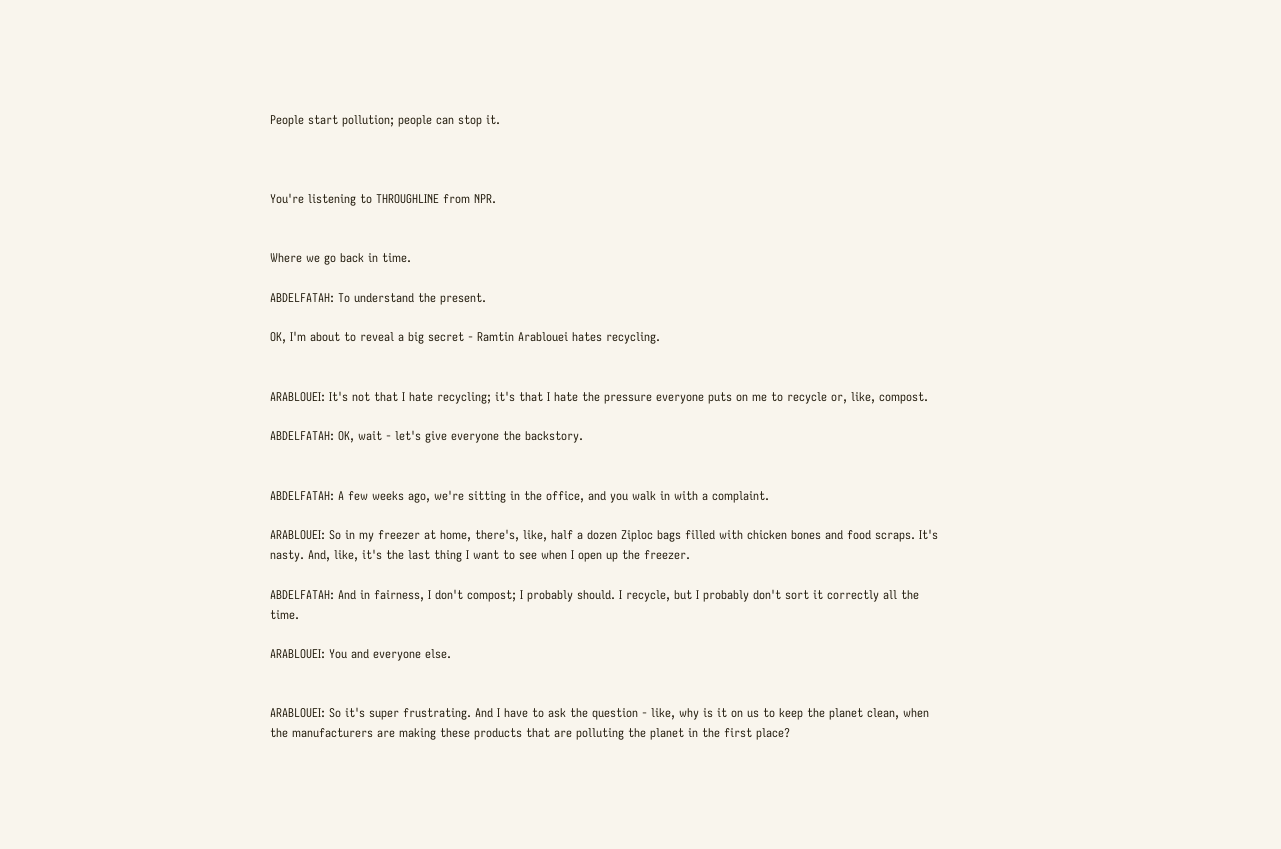People start pollution; people can stop it.



You're listening to THROUGHLINE from NPR.


Where we go back in time.

ABDELFATAH: To understand the present.

OK, I'm about to reveal a big secret - Ramtin Arablouei hates recycling.


ARABLOUEI: It's not that I hate recycling; it's that I hate the pressure everyone puts on me to recycle or, like, compost.

ABDELFATAH: OK, wait - let's give everyone the backstory.


ABDELFATAH: A few weeks ago, we're sitting in the office, and you walk in with a complaint.

ARABLOUEI: So in my freezer at home, there's, like, half a dozen Ziploc bags filled with chicken bones and food scraps. It's nasty. And, like, it's the last thing I want to see when I open up the freezer.

ABDELFATAH: And in fairness, I don't compost; I probably should. I recycle, but I probably don't sort it correctly all the time.

ARABLOUEI: You and everyone else.


ARABLOUEI: So it's super frustrating. And I have to ask the question - like, why is it on us to keep the planet clean, when the manufacturers are making these products that are polluting the planet in the first place?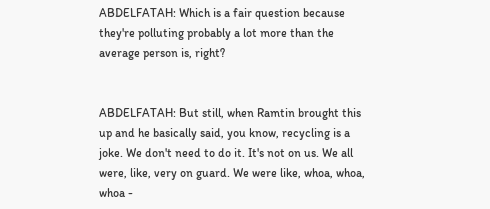ABDELFATAH: Which is a fair question because they're polluting probably a lot more than the average person is, right?


ABDELFATAH: But still, when Ramtin brought this up and he basically said, you know, recycling is a joke. We don't need to do it. It's not on us. We all were, like, very on guard. We were like, whoa, whoa, whoa -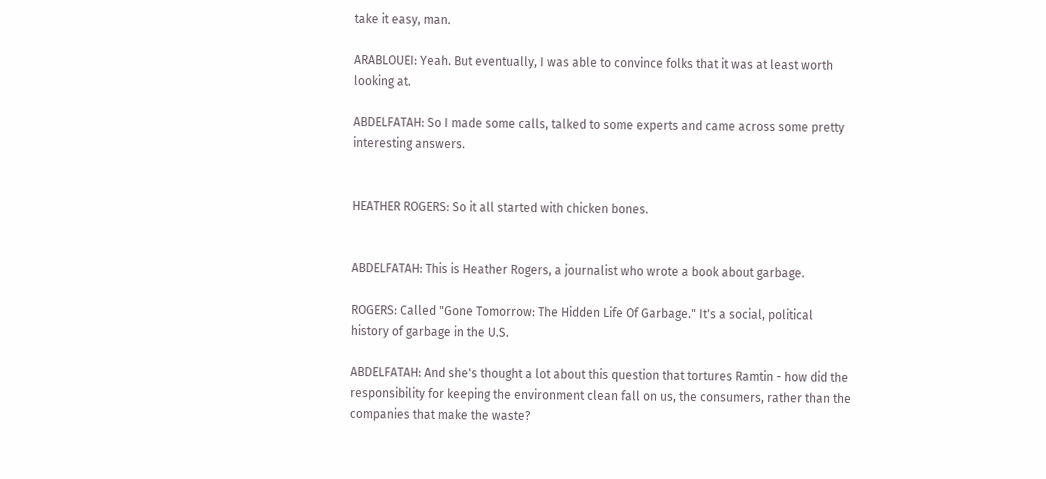take it easy, man.

ARABLOUEI: Yeah. But eventually, I was able to convince folks that it was at least worth looking at.

ABDELFATAH: So I made some calls, talked to some experts and came across some pretty interesting answers.


HEATHER ROGERS: So it all started with chicken bones.


ABDELFATAH: This is Heather Rogers, a journalist who wrote a book about garbage.

ROGERS: Called "Gone Tomorrow: The Hidden Life Of Garbage." It's a social, political history of garbage in the U.S.

ABDELFATAH: And she's thought a lot about this question that tortures Ramtin - how did the responsibility for keeping the environment clean fall on us, the consumers, rather than the companies that make the waste?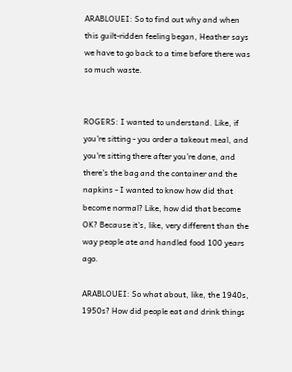ARABLOUEI: So to find out why and when this guilt-ridden feeling began, Heather says we have to go back to a time before there was so much waste.


ROGERS: I wanted to understand. Like, if you're sitting - you order a takeout meal, and you're sitting there after you're done, and there's the bag and the container and the napkins - I wanted to know how did that become normal? Like, how did that become OK? Because it's, like, very different than the way people ate and handled food 100 years ago.

ARABLOUEI: So what about, like, the 1940s, 1950s? How did people eat and drink things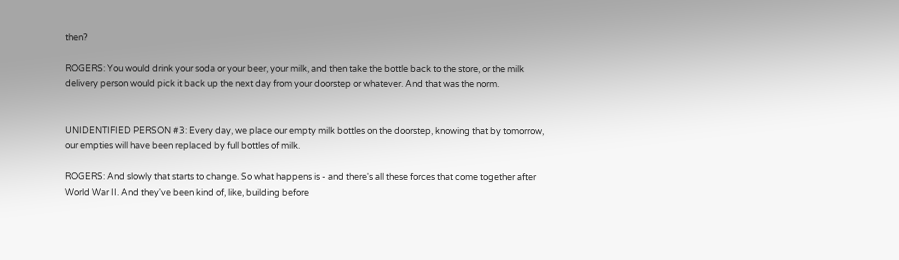then?

ROGERS: You would drink your soda or your beer, your milk, and then take the bottle back to the store, or the milk delivery person would pick it back up the next day from your doorstep or whatever. And that was the norm.


UNIDENTIFIED PERSON #3: Every day, we place our empty milk bottles on the doorstep, knowing that by tomorrow, our empties will have been replaced by full bottles of milk.

ROGERS: And slowly that starts to change. So what happens is - and there's all these forces that come together after World War II. And they've been kind of, like, building before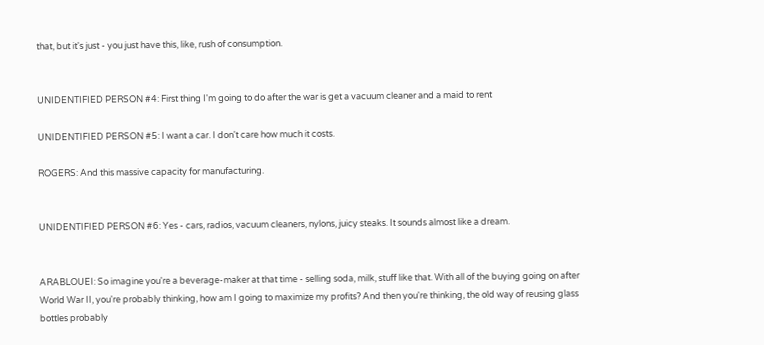that, but it's just - you just have this, like, rush of consumption.


UNIDENTIFIED PERSON #4: First thing I'm going to do after the war is get a vacuum cleaner and a maid to rent

UNIDENTIFIED PERSON #5: I want a car. I don't care how much it costs.

ROGERS: And this massive capacity for manufacturing.


UNIDENTIFIED PERSON #6: Yes - cars, radios, vacuum cleaners, nylons, juicy steaks. It sounds almost like a dream.


ARABLOUEI: So imagine you're a beverage-maker at that time - selling soda, milk, stuff like that. With all of the buying going on after World War II, you're probably thinking, how am I going to maximize my profits? And then you're thinking, the old way of reusing glass bottles probably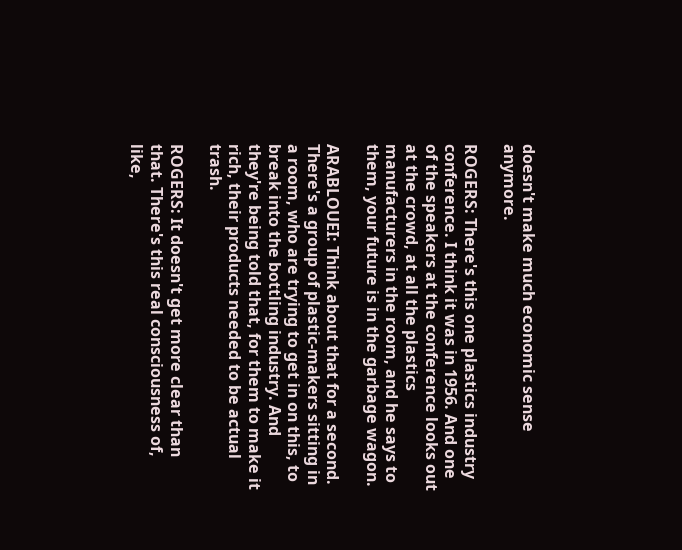doesn't make much economic sense anymore.

ROGERS: There's this one plastics industry conference. I think it was in 1956. And one of the speakers at the conference looks out at the crowd, at all the plastics manufacturers in the room, and he says to them, your future is in the garbage wagon.

ARABLOUEI: Think about that for a second. There's a group of plastic-makers sitting in a room, who are trying to get in on this, to break into the bottling industry. And they're being told that, for them to make it rich, their products needed to be actual trash.

ROGERS: It doesn't get more clear than that. There's this real consciousness of, like,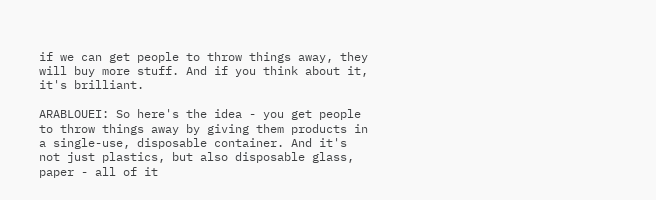if we can get people to throw things away, they will buy more stuff. And if you think about it, it's brilliant.

ARABLOUEI: So here's the idea - you get people to throw things away by giving them products in a single-use, disposable container. And it's not just plastics, but also disposable glass, paper - all of it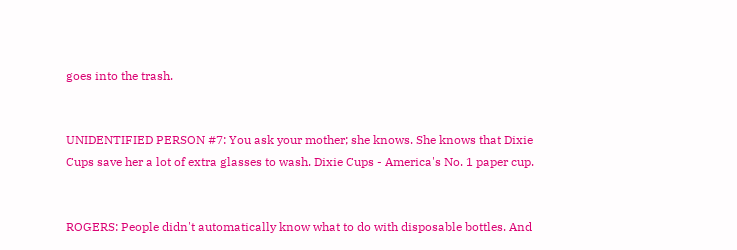goes into the trash.


UNIDENTIFIED PERSON #7: You ask your mother; she knows. She knows that Dixie Cups save her a lot of extra glasses to wash. Dixie Cups - America's No. 1 paper cup.


ROGERS: People didn't automatically know what to do with disposable bottles. And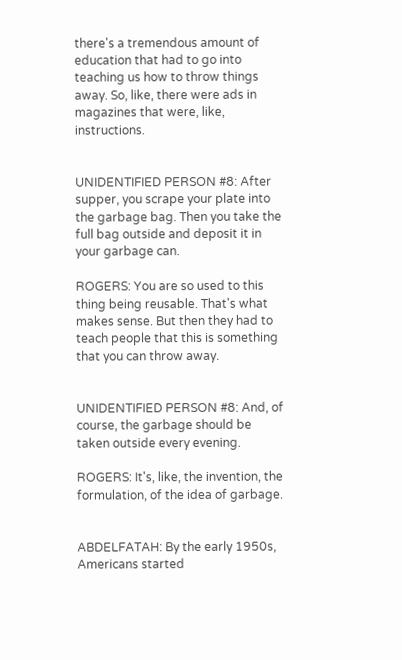there's a tremendous amount of education that had to go into teaching us how to throw things away. So, like, there were ads in magazines that were, like, instructions.


UNIDENTIFIED PERSON #8: After supper, you scrape your plate into the garbage bag. Then you take the full bag outside and deposit it in your garbage can.

ROGERS: You are so used to this thing being reusable. That's what makes sense. But then they had to teach people that this is something that you can throw away.


UNIDENTIFIED PERSON #8: And, of course, the garbage should be taken outside every evening.

ROGERS: It's, like, the invention, the formulation, of the idea of garbage.


ABDELFATAH: By the early 1950s, Americans started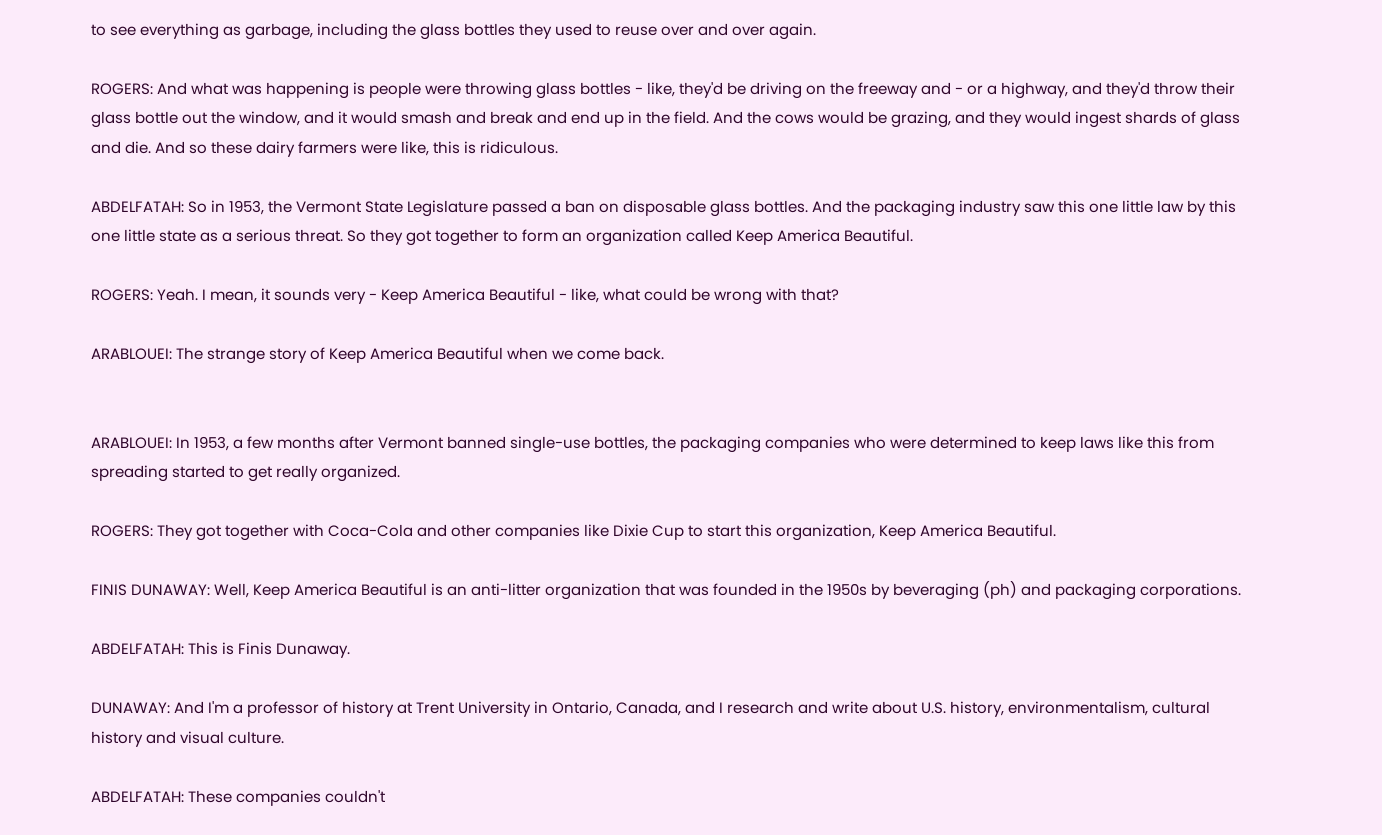to see everything as garbage, including the glass bottles they used to reuse over and over again.

ROGERS: And what was happening is people were throwing glass bottles - like, they'd be driving on the freeway and - or a highway, and they'd throw their glass bottle out the window, and it would smash and break and end up in the field. And the cows would be grazing, and they would ingest shards of glass and die. And so these dairy farmers were like, this is ridiculous.

ABDELFATAH: So in 1953, the Vermont State Legislature passed a ban on disposable glass bottles. And the packaging industry saw this one little law by this one little state as a serious threat. So they got together to form an organization called Keep America Beautiful.

ROGERS: Yeah. I mean, it sounds very - Keep America Beautiful - like, what could be wrong with that?

ARABLOUEI: The strange story of Keep America Beautiful when we come back.


ARABLOUEI: In 1953, a few months after Vermont banned single-use bottles, the packaging companies who were determined to keep laws like this from spreading started to get really organized.

ROGERS: They got together with Coca-Cola and other companies like Dixie Cup to start this organization, Keep America Beautiful.

FINIS DUNAWAY: Well, Keep America Beautiful is an anti-litter organization that was founded in the 1950s by beveraging (ph) and packaging corporations.

ABDELFATAH: This is Finis Dunaway.

DUNAWAY: And I'm a professor of history at Trent University in Ontario, Canada, and I research and write about U.S. history, environmentalism, cultural history and visual culture.

ABDELFATAH: These companies couldn't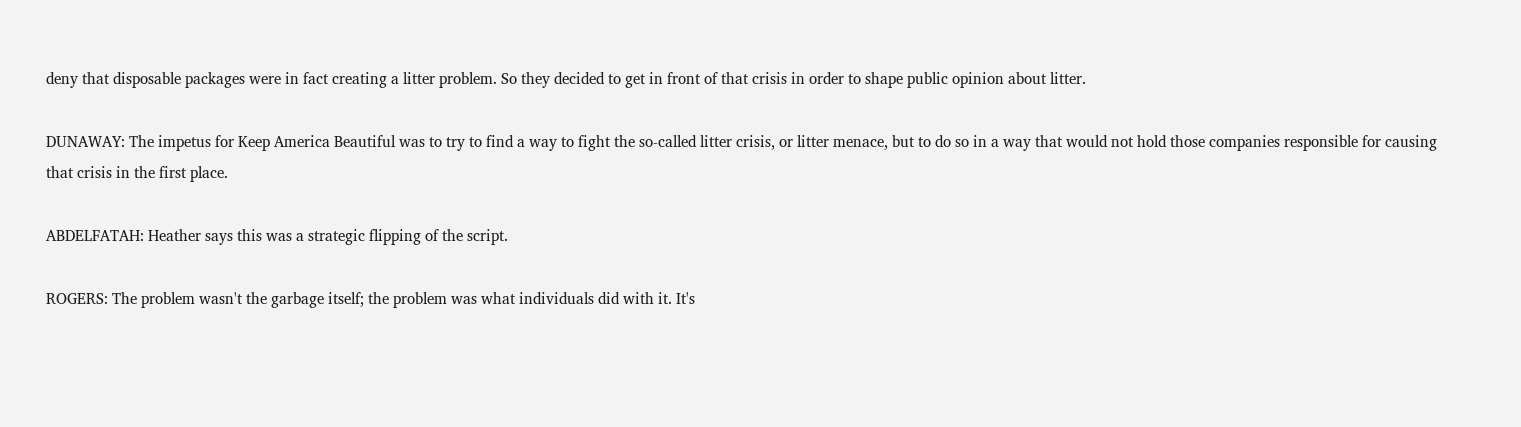deny that disposable packages were in fact creating a litter problem. So they decided to get in front of that crisis in order to shape public opinion about litter.

DUNAWAY: The impetus for Keep America Beautiful was to try to find a way to fight the so-called litter crisis, or litter menace, but to do so in a way that would not hold those companies responsible for causing that crisis in the first place.

ABDELFATAH: Heather says this was a strategic flipping of the script.

ROGERS: The problem wasn't the garbage itself; the problem was what individuals did with it. It's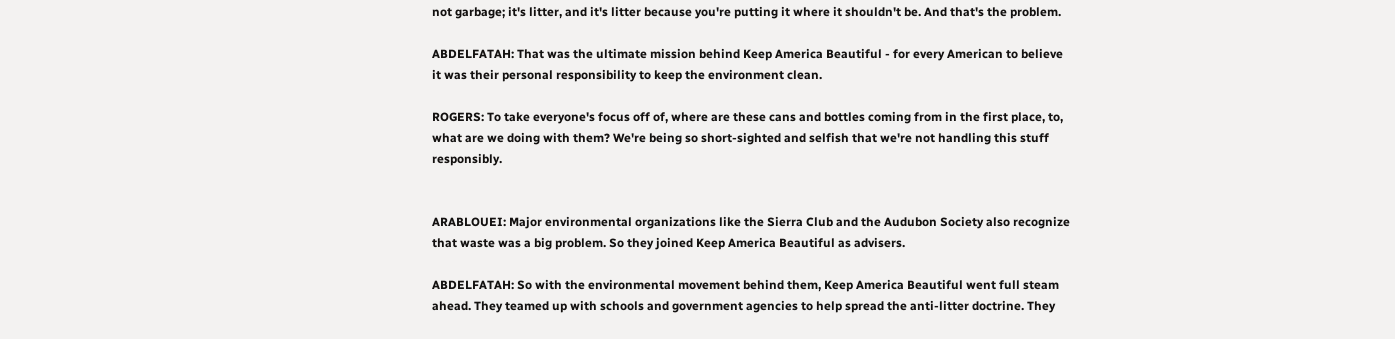not garbage; it's litter, and it's litter because you're putting it where it shouldn't be. And that's the problem.

ABDELFATAH: That was the ultimate mission behind Keep America Beautiful - for every American to believe it was their personal responsibility to keep the environment clean.

ROGERS: To take everyone's focus off of, where are these cans and bottles coming from in the first place, to, what are we doing with them? We're being so short-sighted and selfish that we're not handling this stuff responsibly.


ARABLOUEI: Major environmental organizations like the Sierra Club and the Audubon Society also recognize that waste was a big problem. So they joined Keep America Beautiful as advisers.

ABDELFATAH: So with the environmental movement behind them, Keep America Beautiful went full steam ahead. They teamed up with schools and government agencies to help spread the anti-litter doctrine. They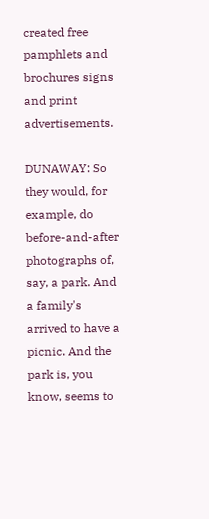created free pamphlets and brochures signs and print advertisements.

DUNAWAY: So they would, for example, do before-and-after photographs of, say, a park. And a family's arrived to have a picnic. And the park is, you know, seems to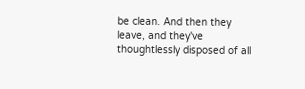be clean. And then they leave, and they've thoughtlessly disposed of all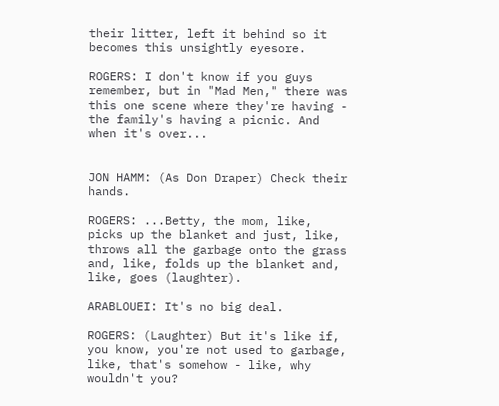their litter, left it behind so it becomes this unsightly eyesore.

ROGERS: I don't know if you guys remember, but in "Mad Men," there was this one scene where they're having - the family's having a picnic. And when it's over...


JON HAMM: (As Don Draper) Check their hands.

ROGERS: ...Betty, the mom, like, picks up the blanket and just, like, throws all the garbage onto the grass and, like, folds up the blanket and, like, goes (laughter).

ARABLOUEI: It's no big deal.

ROGERS: (Laughter) But it's like if, you know, you're not used to garbage, like, that's somehow - like, why wouldn't you?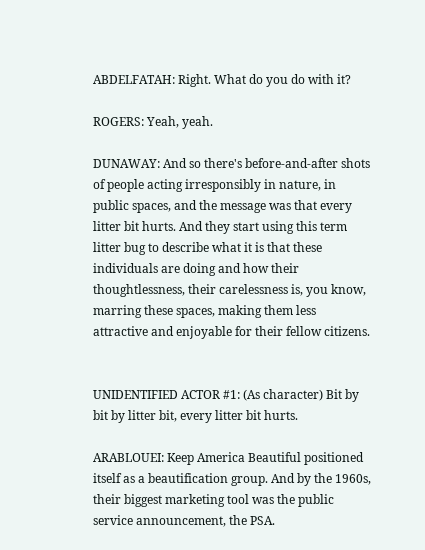ABDELFATAH: Right. What do you do with it?

ROGERS: Yeah, yeah.

DUNAWAY: And so there's before-and-after shots of people acting irresponsibly in nature, in public spaces, and the message was that every litter bit hurts. And they start using this term litter bug to describe what it is that these individuals are doing and how their thoughtlessness, their carelessness is, you know, marring these spaces, making them less attractive and enjoyable for their fellow citizens.


UNIDENTIFIED ACTOR #1: (As character) Bit by bit by litter bit, every litter bit hurts.

ARABLOUEI: Keep America Beautiful positioned itself as a beautification group. And by the 1960s, their biggest marketing tool was the public service announcement, the PSA.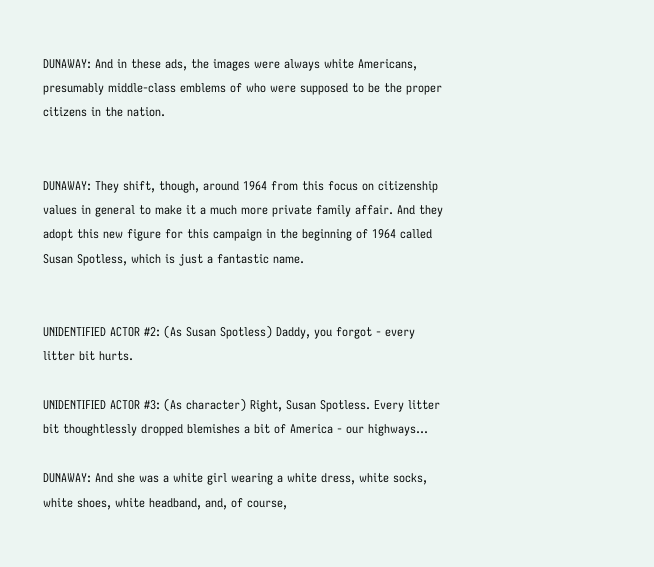DUNAWAY: And in these ads, the images were always white Americans, presumably middle-class emblems of who were supposed to be the proper citizens in the nation.


DUNAWAY: They shift, though, around 1964 from this focus on citizenship values in general to make it a much more private family affair. And they adopt this new figure for this campaign in the beginning of 1964 called Susan Spotless, which is just a fantastic name.


UNIDENTIFIED ACTOR #2: (As Susan Spotless) Daddy, you forgot - every litter bit hurts.

UNIDENTIFIED ACTOR #3: (As character) Right, Susan Spotless. Every litter bit thoughtlessly dropped blemishes a bit of America - our highways...

DUNAWAY: And she was a white girl wearing a white dress, white socks, white shoes, white headband, and, of course,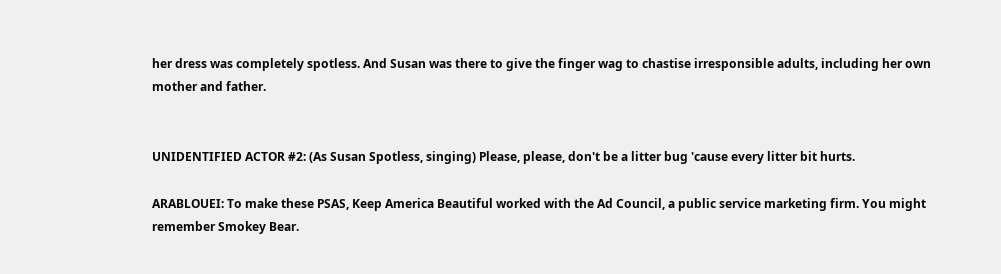her dress was completely spotless. And Susan was there to give the finger wag to chastise irresponsible adults, including her own mother and father.


UNIDENTIFIED ACTOR #2: (As Susan Spotless, singing) Please, please, don't be a litter bug 'cause every litter bit hurts.

ARABLOUEI: To make these PSAS, Keep America Beautiful worked with the Ad Council, a public service marketing firm. You might remember Smokey Bear.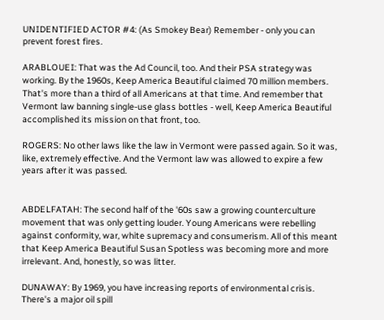UNIDENTIFIED ACTOR #4: (As Smokey Bear) Remember - only you can prevent forest fires.

ARABLOUEI: That was the Ad Council, too. And their PSA strategy was working. By the 1960s, Keep America Beautiful claimed 70 million members. That's more than a third of all Americans at that time. And remember that Vermont law banning single-use glass bottles - well, Keep America Beautiful accomplished its mission on that front, too.

ROGERS: No other laws like the law in Vermont were passed again. So it was, like, extremely effective. And the Vermont law was allowed to expire a few years after it was passed.


ABDELFATAH: The second half of the '60s saw a growing counterculture movement that was only getting louder. Young Americans were rebelling against conformity, war, white supremacy and consumerism. All of this meant that Keep America Beautiful Susan Spotless was becoming more and more irrelevant. And, honestly, so was litter.

DUNAWAY: By 1969, you have increasing reports of environmental crisis. There's a major oil spill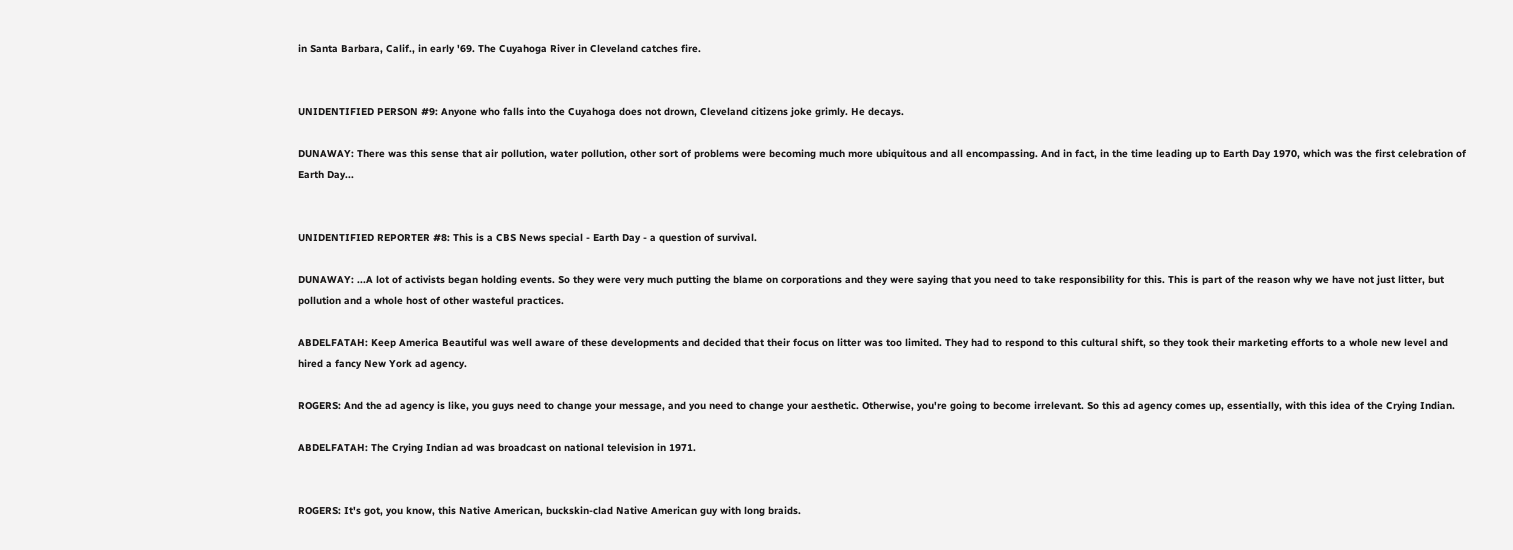in Santa Barbara, Calif., in early '69. The Cuyahoga River in Cleveland catches fire.


UNIDENTIFIED PERSON #9: Anyone who falls into the Cuyahoga does not drown, Cleveland citizens joke grimly. He decays.

DUNAWAY: There was this sense that air pollution, water pollution, other sort of problems were becoming much more ubiquitous and all encompassing. And in fact, in the time leading up to Earth Day 1970, which was the first celebration of Earth Day...


UNIDENTIFIED REPORTER #8: This is a CBS News special - Earth Day - a question of survival.

DUNAWAY: ...A lot of activists began holding events. So they were very much putting the blame on corporations and they were saying that you need to take responsibility for this. This is part of the reason why we have not just litter, but pollution and a whole host of other wasteful practices.

ABDELFATAH: Keep America Beautiful was well aware of these developments and decided that their focus on litter was too limited. They had to respond to this cultural shift, so they took their marketing efforts to a whole new level and hired a fancy New York ad agency.

ROGERS: And the ad agency is like, you guys need to change your message, and you need to change your aesthetic. Otherwise, you're going to become irrelevant. So this ad agency comes up, essentially, with this idea of the Crying Indian.

ABDELFATAH: The Crying Indian ad was broadcast on national television in 1971.


ROGERS: It's got, you know, this Native American, buckskin-clad Native American guy with long braids.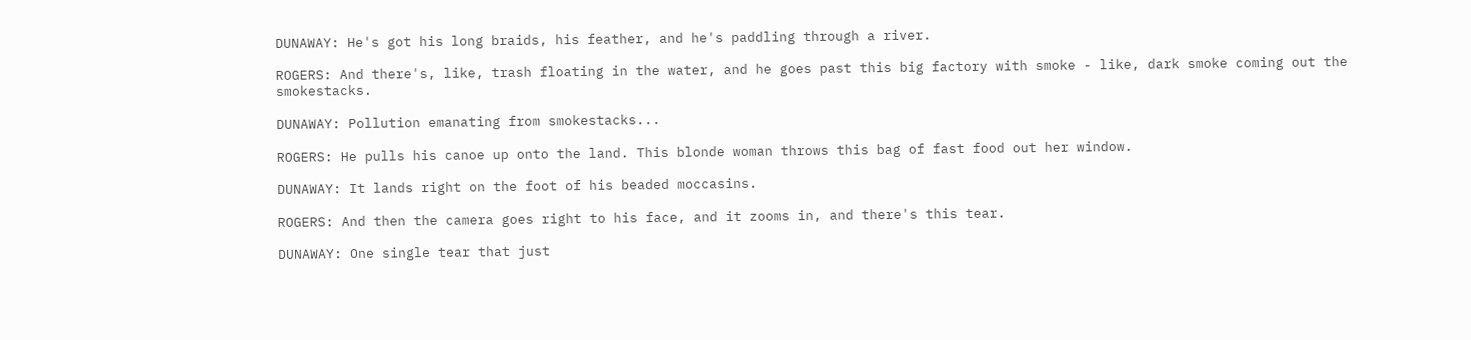DUNAWAY: He's got his long braids, his feather, and he's paddling through a river.

ROGERS: And there's, like, trash floating in the water, and he goes past this big factory with smoke - like, dark smoke coming out the smokestacks.

DUNAWAY: Pollution emanating from smokestacks...

ROGERS: He pulls his canoe up onto the land. This blonde woman throws this bag of fast food out her window.

DUNAWAY: It lands right on the foot of his beaded moccasins.

ROGERS: And then the camera goes right to his face, and it zooms in, and there's this tear.

DUNAWAY: One single tear that just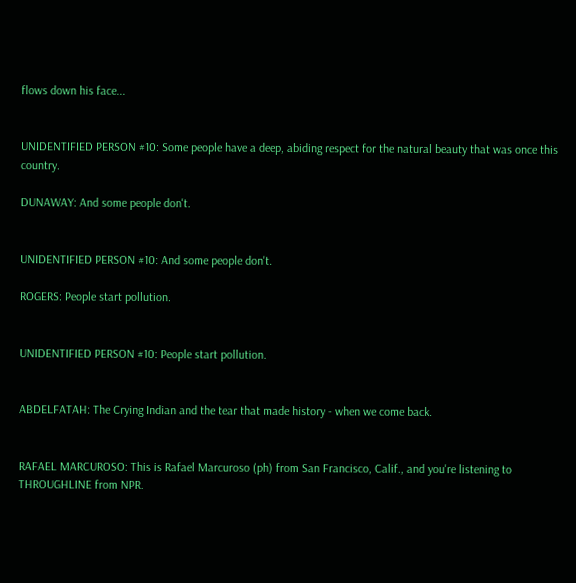flows down his face...


UNIDENTIFIED PERSON #10: Some people have a deep, abiding respect for the natural beauty that was once this country.

DUNAWAY: And some people don't.


UNIDENTIFIED PERSON #10: And some people don't.

ROGERS: People start pollution.


UNIDENTIFIED PERSON #10: People start pollution.


ABDELFATAH: The Crying Indian and the tear that made history - when we come back.


RAFAEL MARCUROSO: This is Rafael Marcuroso (ph) from San Francisco, Calif., and you're listening to THROUGHLINE from NPR.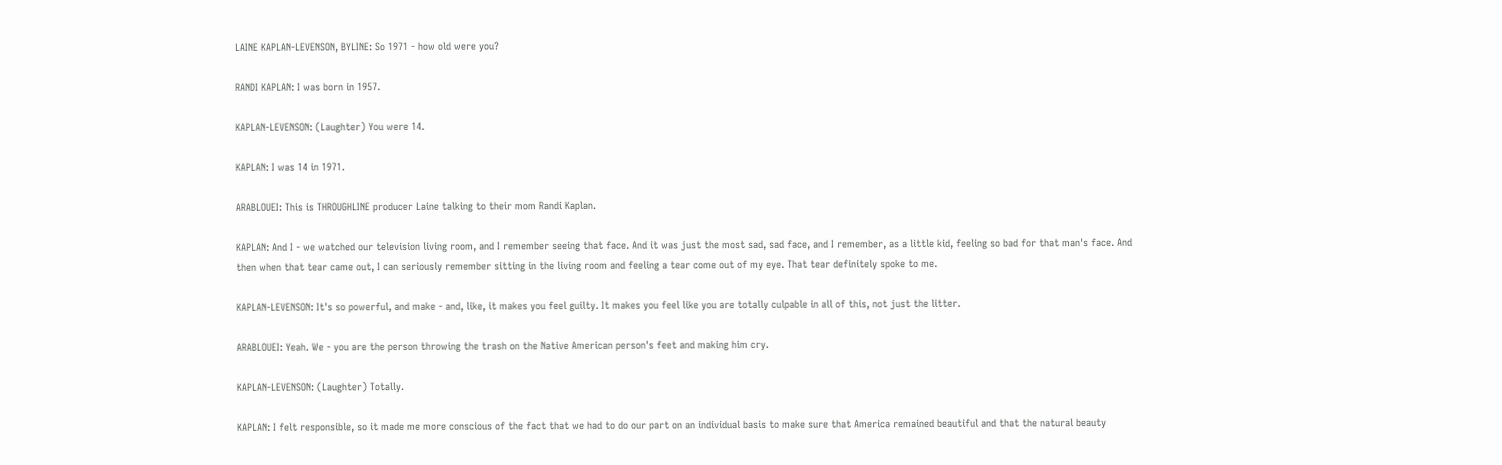LAINE KAPLAN-LEVENSON, BYLINE: So 1971 - how old were you?

RANDI KAPLAN: I was born in 1957.

KAPLAN-LEVENSON: (Laughter) You were 14.

KAPLAN: I was 14 in 1971.

ARABLOUEI: This is THROUGHLINE producer Laine talking to their mom Randi Kaplan.

KAPLAN: And I - we watched our television living room, and I remember seeing that face. And it was just the most sad, sad face, and I remember, as a little kid, feeling so bad for that man's face. And then when that tear came out, I can seriously remember sitting in the living room and feeling a tear come out of my eye. That tear definitely spoke to me.

KAPLAN-LEVENSON: It's so powerful, and make - and, like, it makes you feel guilty. It makes you feel like you are totally culpable in all of this, not just the litter.

ARABLOUEI: Yeah. We - you are the person throwing the trash on the Native American person's feet and making him cry.

KAPLAN-LEVENSON: (Laughter) Totally.

KAPLAN: I felt responsible, so it made me more conscious of the fact that we had to do our part on an individual basis to make sure that America remained beautiful and that the natural beauty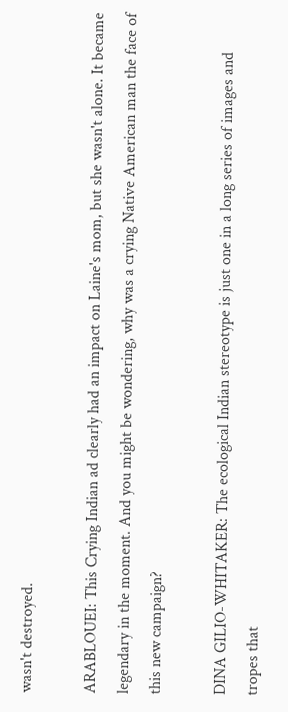wasn't destroyed.

ARABLOUEI: This Crying Indian ad clearly had an impact on Laine's mom, but she wasn't alone. It became legendary in the moment. And you might be wondering, why was a crying Native American man the face of this new campaign?

DINA GILIO-WHITAKER: The ecological Indian stereotype is just one in a long series of images and tropes that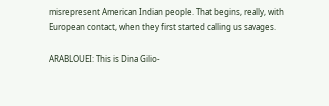misrepresent American Indian people. That begins, really, with European contact, when they first started calling us savages.

ARABLOUEI: This is Dina Gilio-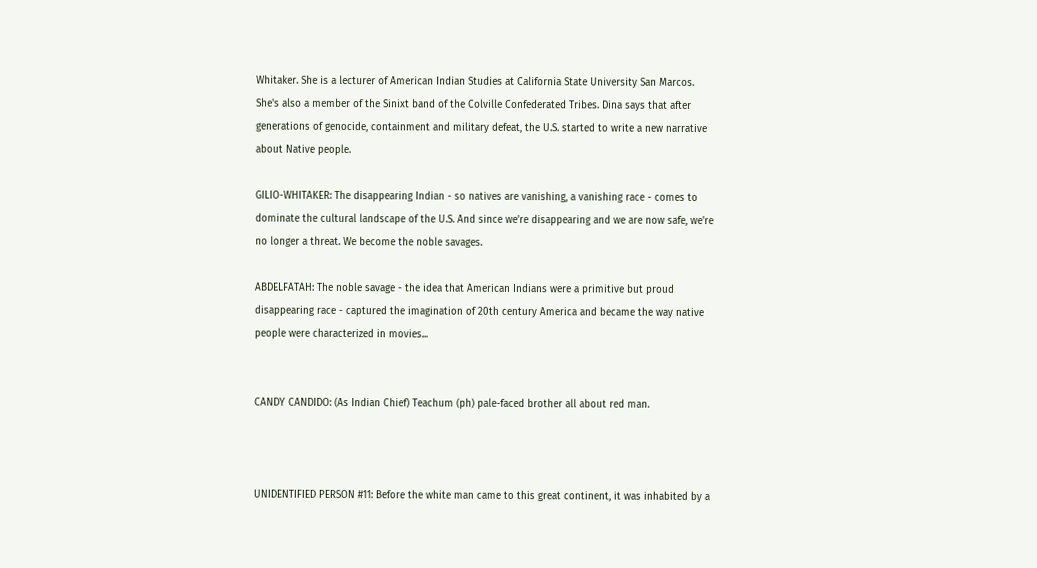Whitaker. She is a lecturer of American Indian Studies at California State University San Marcos. She's also a member of the Sinixt band of the Colville Confederated Tribes. Dina says that after generations of genocide, containment and military defeat, the U.S. started to write a new narrative about Native people.

GILIO-WHITAKER: The disappearing Indian - so natives are vanishing, a vanishing race - comes to dominate the cultural landscape of the U.S. And since we're disappearing and we are now safe, we're no longer a threat. We become the noble savages.

ABDELFATAH: The noble savage - the idea that American Indians were a primitive but proud disappearing race - captured the imagination of 20th century America and became the way native people were characterized in movies...


CANDY CANDIDO: (As Indian Chief) Teachum (ph) pale-faced brother all about red man.



UNIDENTIFIED PERSON #11: Before the white man came to this great continent, it was inhabited by a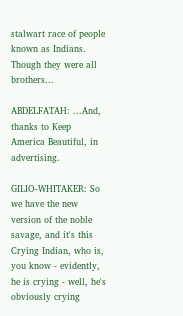stalwart race of people known as Indians. Though they were all brothers...

ABDELFATAH: ...And, thanks to Keep America Beautiful, in advertising.

GILIO-WHITAKER: So we have the new version of the noble savage, and it's this Crying Indian, who is, you know - evidently, he is crying - well, he's obviously crying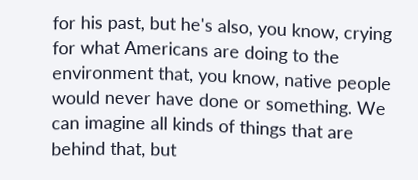for his past, but he's also, you know, crying for what Americans are doing to the environment that, you know, native people would never have done or something. We can imagine all kinds of things that are behind that, but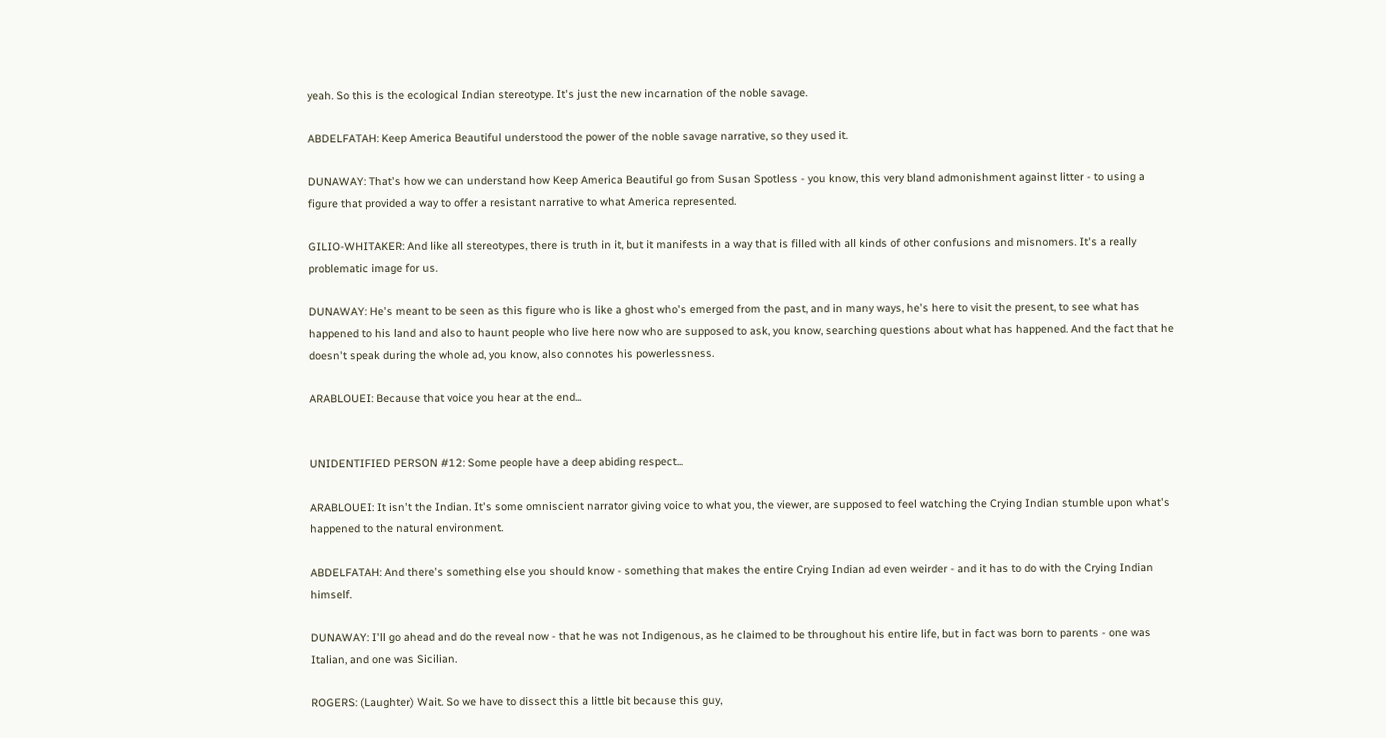yeah. So this is the ecological Indian stereotype. It's just the new incarnation of the noble savage.

ABDELFATAH: Keep America Beautiful understood the power of the noble savage narrative, so they used it.

DUNAWAY: That's how we can understand how Keep America Beautiful go from Susan Spotless - you know, this very bland admonishment against litter - to using a figure that provided a way to offer a resistant narrative to what America represented.

GILIO-WHITAKER: And like all stereotypes, there is truth in it, but it manifests in a way that is filled with all kinds of other confusions and misnomers. It's a really problematic image for us.

DUNAWAY: He's meant to be seen as this figure who is like a ghost who's emerged from the past, and in many ways, he's here to visit the present, to see what has happened to his land and also to haunt people who live here now who are supposed to ask, you know, searching questions about what has happened. And the fact that he doesn't speak during the whole ad, you know, also connotes his powerlessness.

ARABLOUEI: Because that voice you hear at the end...


UNIDENTIFIED PERSON #12: Some people have a deep abiding respect...

ARABLOUEI: It isn't the Indian. It's some omniscient narrator giving voice to what you, the viewer, are supposed to feel watching the Crying Indian stumble upon what's happened to the natural environment.

ABDELFATAH: And there's something else you should know - something that makes the entire Crying Indian ad even weirder - and it has to do with the Crying Indian himself.

DUNAWAY: I'll go ahead and do the reveal now - that he was not Indigenous, as he claimed to be throughout his entire life, but in fact was born to parents - one was Italian, and one was Sicilian.

ROGERS: (Laughter) Wait. So we have to dissect this a little bit because this guy,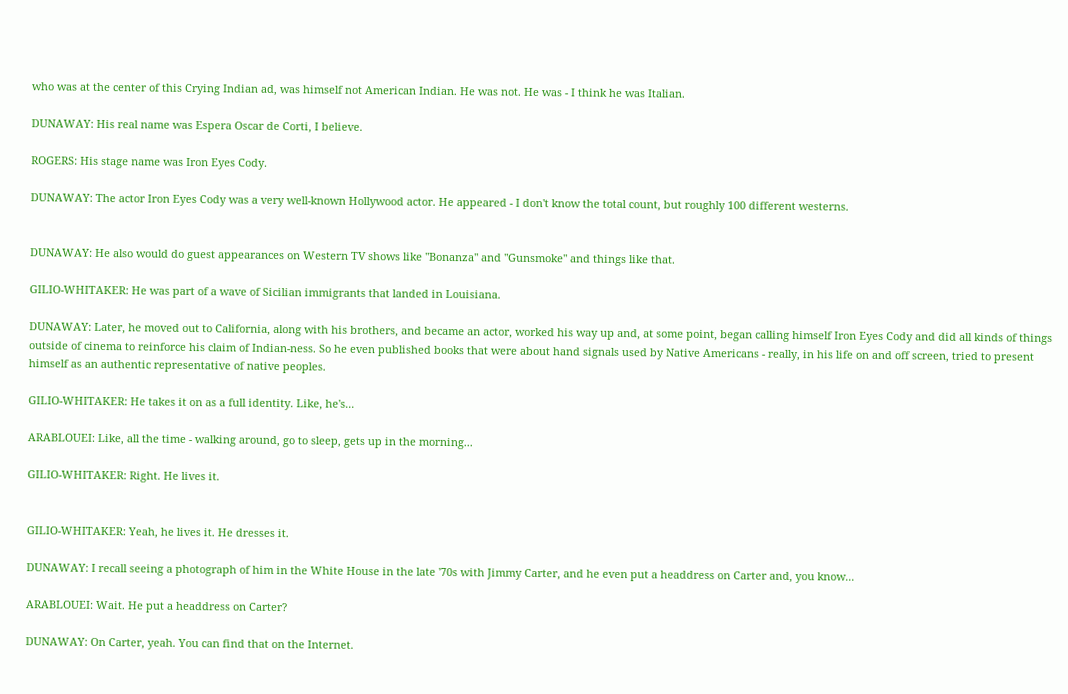who was at the center of this Crying Indian ad, was himself not American Indian. He was not. He was - I think he was Italian.

DUNAWAY: His real name was Espera Oscar de Corti, I believe.

ROGERS: His stage name was Iron Eyes Cody.

DUNAWAY: The actor Iron Eyes Cody was a very well-known Hollywood actor. He appeared - I don't know the total count, but roughly 100 different westerns.


DUNAWAY: He also would do guest appearances on Western TV shows like "Bonanza" and "Gunsmoke" and things like that.

GILIO-WHITAKER: He was part of a wave of Sicilian immigrants that landed in Louisiana.

DUNAWAY: Later, he moved out to California, along with his brothers, and became an actor, worked his way up and, at some point, began calling himself Iron Eyes Cody and did all kinds of things outside of cinema to reinforce his claim of Indian-ness. So he even published books that were about hand signals used by Native Americans - really, in his life on and off screen, tried to present himself as an authentic representative of native peoples.

GILIO-WHITAKER: He takes it on as a full identity. Like, he's...

ARABLOUEI: Like, all the time - walking around, go to sleep, gets up in the morning...

GILIO-WHITAKER: Right. He lives it.


GILIO-WHITAKER: Yeah, he lives it. He dresses it.

DUNAWAY: I recall seeing a photograph of him in the White House in the late '70s with Jimmy Carter, and he even put a headdress on Carter and, you know...

ARABLOUEI: Wait. He put a headdress on Carter?

DUNAWAY: On Carter, yeah. You can find that on the Internet.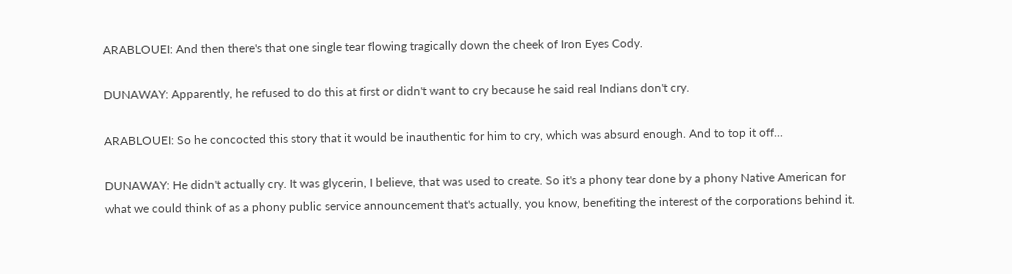ARABLOUEI: And then there's that one single tear flowing tragically down the cheek of Iron Eyes Cody.

DUNAWAY: Apparently, he refused to do this at first or didn't want to cry because he said real Indians don't cry.

ARABLOUEI: So he concocted this story that it would be inauthentic for him to cry, which was absurd enough. And to top it off...

DUNAWAY: He didn't actually cry. It was glycerin, I believe, that was used to create. So it's a phony tear done by a phony Native American for what we could think of as a phony public service announcement that's actually, you know, benefiting the interest of the corporations behind it.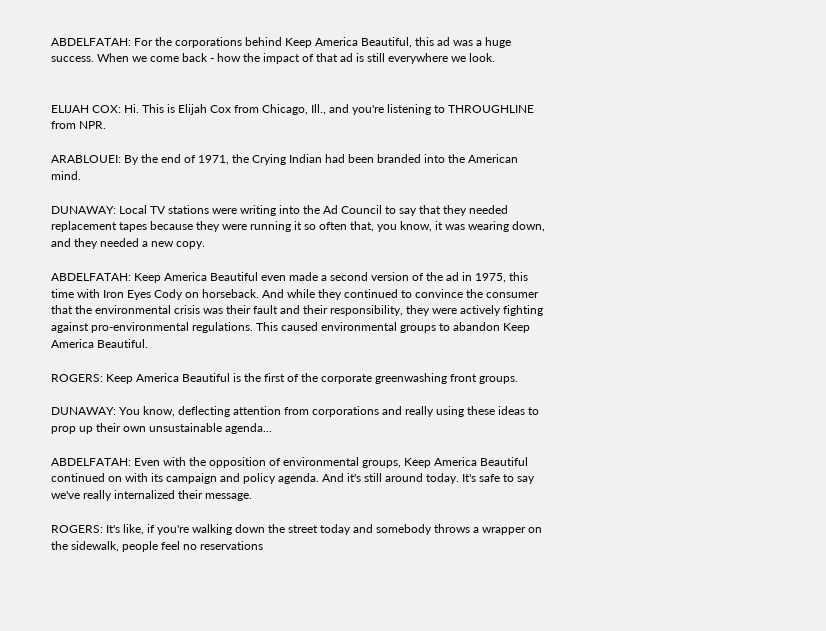ABDELFATAH: For the corporations behind Keep America Beautiful, this ad was a huge success. When we come back - how the impact of that ad is still everywhere we look.


ELIJAH COX: Hi. This is Elijah Cox from Chicago, Ill., and you're listening to THROUGHLINE from NPR.

ARABLOUEI: By the end of 1971, the Crying Indian had been branded into the American mind.

DUNAWAY: Local TV stations were writing into the Ad Council to say that they needed replacement tapes because they were running it so often that, you know, it was wearing down, and they needed a new copy.

ABDELFATAH: Keep America Beautiful even made a second version of the ad in 1975, this time with Iron Eyes Cody on horseback. And while they continued to convince the consumer that the environmental crisis was their fault and their responsibility, they were actively fighting against pro-environmental regulations. This caused environmental groups to abandon Keep America Beautiful.

ROGERS: Keep America Beautiful is the first of the corporate greenwashing front groups.

DUNAWAY: You know, deflecting attention from corporations and really using these ideas to prop up their own unsustainable agenda...

ABDELFATAH: Even with the opposition of environmental groups, Keep America Beautiful continued on with its campaign and policy agenda. And it's still around today. It's safe to say we've really internalized their message.

ROGERS: It's like, if you're walking down the street today and somebody throws a wrapper on the sidewalk, people feel no reservations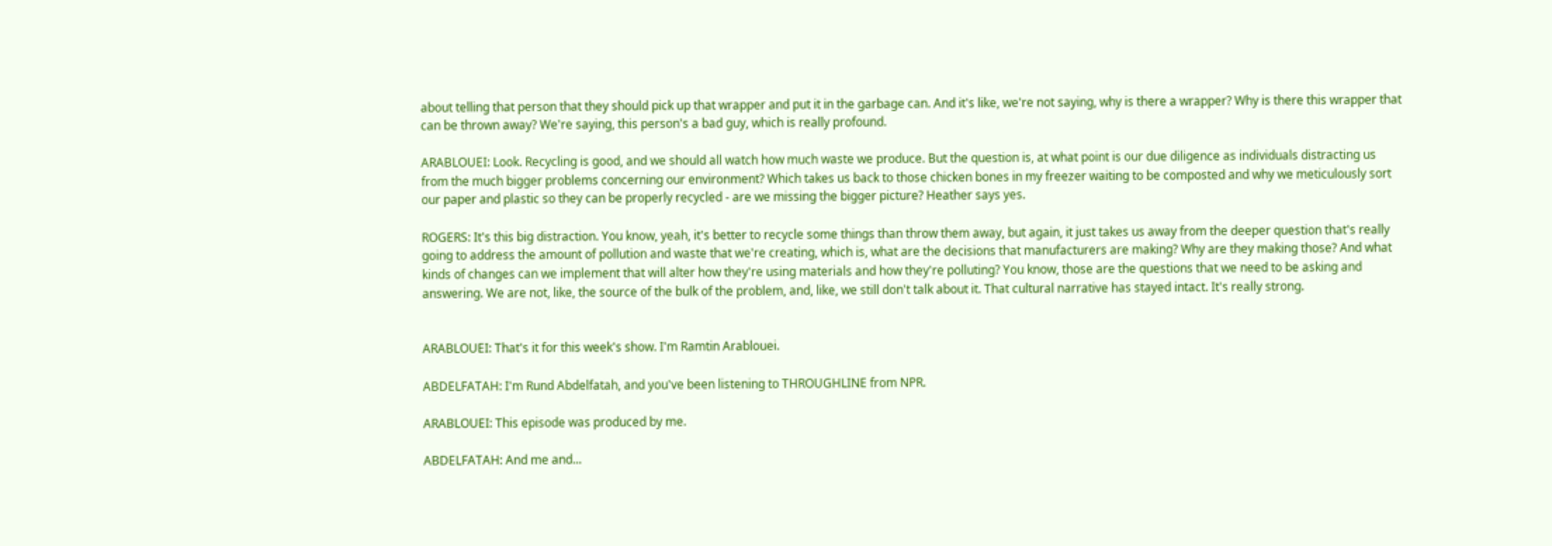about telling that person that they should pick up that wrapper and put it in the garbage can. And it's like, we're not saying, why is there a wrapper? Why is there this wrapper that can be thrown away? We're saying, this person's a bad guy, which is really profound.

ARABLOUEI: Look. Recycling is good, and we should all watch how much waste we produce. But the question is, at what point is our due diligence as individuals distracting us from the much bigger problems concerning our environment? Which takes us back to those chicken bones in my freezer waiting to be composted and why we meticulously sort our paper and plastic so they can be properly recycled - are we missing the bigger picture? Heather says yes.

ROGERS: It's this big distraction. You know, yeah, it's better to recycle some things than throw them away, but again, it just takes us away from the deeper question that's really going to address the amount of pollution and waste that we're creating, which is, what are the decisions that manufacturers are making? Why are they making those? And what kinds of changes can we implement that will alter how they're using materials and how they're polluting? You know, those are the questions that we need to be asking and answering. We are not, like, the source of the bulk of the problem, and, like, we still don't talk about it. That cultural narrative has stayed intact. It's really strong.


ARABLOUEI: That's it for this week's show. I'm Ramtin Arablouei.

ABDELFATAH: I'm Rund Abdelfatah, and you've been listening to THROUGHLINE from NPR.

ARABLOUEI: This episode was produced by me.

ABDELFATAH: And me and...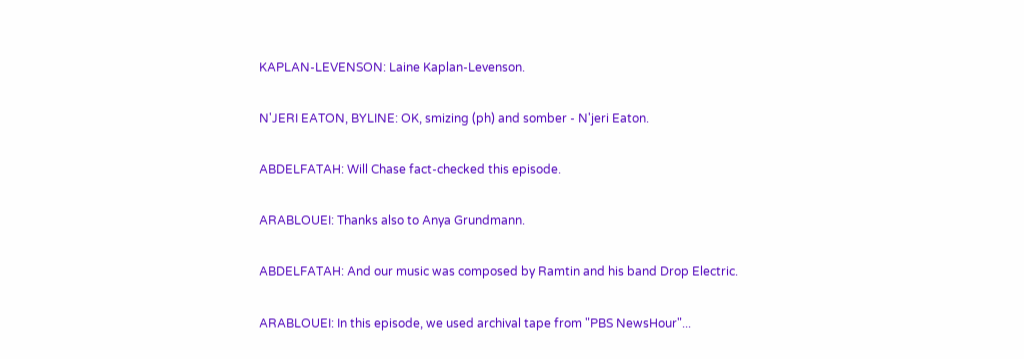KAPLAN-LEVENSON: Laine Kaplan-Levenson.

N'JERI EATON, BYLINE: OK, smizing (ph) and somber - N'jeri Eaton.

ABDELFATAH: Will Chase fact-checked this episode.

ARABLOUEI: Thanks also to Anya Grundmann.

ABDELFATAH: And our music was composed by Ramtin and his band Drop Electric.

ARABLOUEI: In this episode, we used archival tape from "PBS NewsHour"...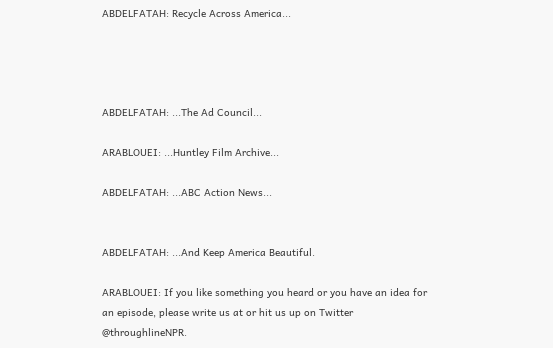ABDELFATAH: Recycle Across America...




ABDELFATAH: ...The Ad Council...

ARABLOUEI: ...Huntley Film Archive...

ABDELFATAH: ...ABC Action News...


ABDELFATAH: ...And Keep America Beautiful.

ARABLOUEI: If you like something you heard or you have an idea for an episode, please write us at or hit us up on Twitter @throughlineNPR.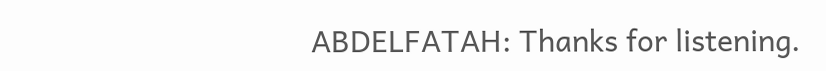ABDELFATAH: Thanks for listening.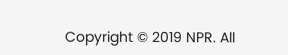Copyright © 2019 NPR. All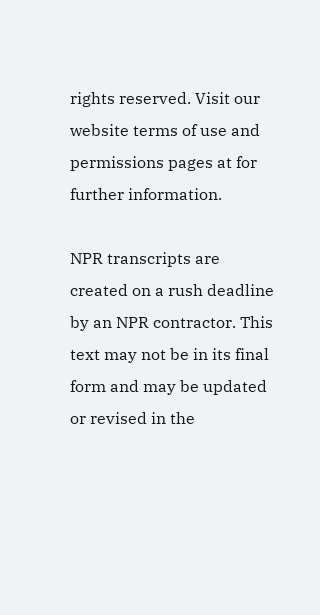rights reserved. Visit our website terms of use and permissions pages at for further information.

NPR transcripts are created on a rush deadline by an NPR contractor. This text may not be in its final form and may be updated or revised in the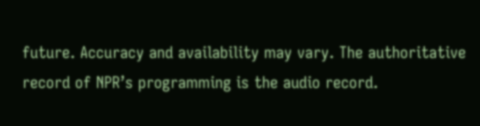future. Accuracy and availability may vary. The authoritative record of NPR’s programming is the audio record.